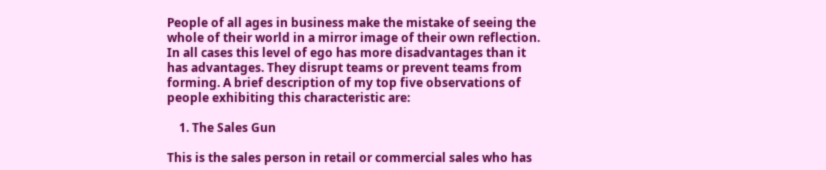People of all ages in business make the mistake of seeing the whole of their world in a mirror image of their own reflection. In all cases this level of ego has more disadvantages than it has advantages. They disrupt teams or prevent teams from forming. A brief description of my top five observations of people exhibiting this characteristic are:

    1. The Sales Gun

This is the sales person in retail or commercial sales who has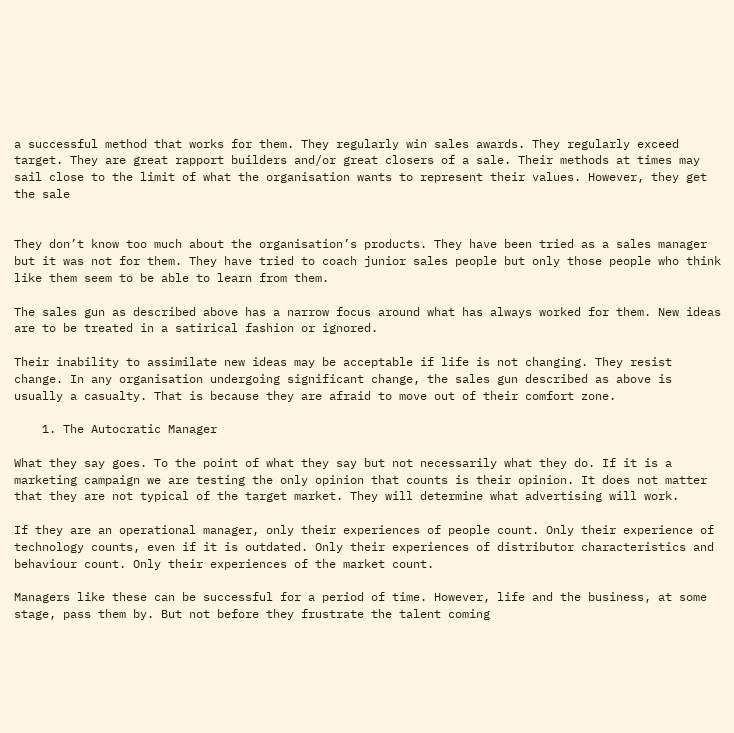a successful method that works for them. They regularly win sales awards. They regularly exceed target. They are great rapport builders and/or great closers of a sale. Their methods at times may sail close to the limit of what the organisation wants to represent their values. However, they get the sale


They don’t know too much about the organisation’s products. They have been tried as a sales manager but it was not for them. They have tried to coach junior sales people but only those people who think like them seem to be able to learn from them.

The sales gun as described above has a narrow focus around what has always worked for them. New ideas are to be treated in a satirical fashion or ignored.

Their inability to assimilate new ideas may be acceptable if life is not changing. They resist change. In any organisation undergoing significant change, the sales gun described as above is usually a casualty. That is because they are afraid to move out of their comfort zone.

    1. The Autocratic Manager

What they say goes. To the point of what they say but not necessarily what they do. If it is a marketing campaign we are testing the only opinion that counts is their opinion. It does not matter that they are not typical of the target market. They will determine what advertising will work.

If they are an operational manager, only their experiences of people count. Only their experience of technology counts, even if it is outdated. Only their experiences of distributor characteristics and behaviour count. Only their experiences of the market count.

Managers like these can be successful for a period of time. However, life and the business, at some stage, pass them by. But not before they frustrate the talent coming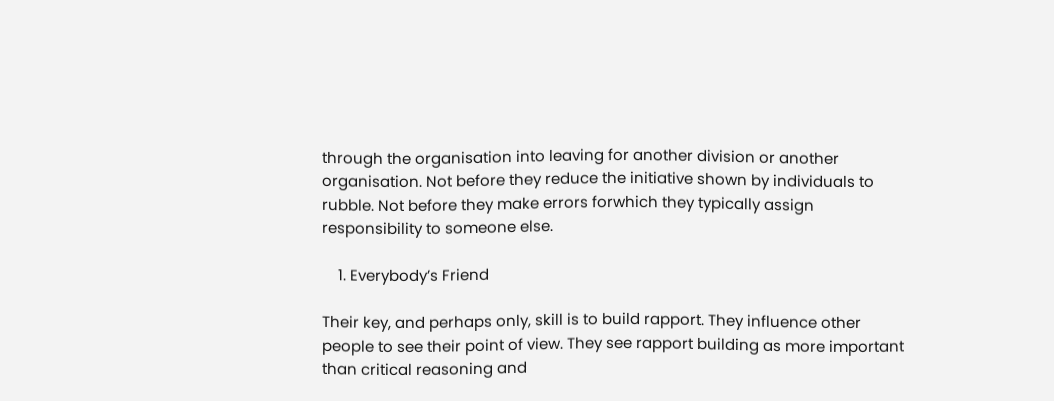through the organisation into leaving for another division or another organisation. Not before they reduce the initiative shown by individuals to rubble. Not before they make errors forwhich they typically assign responsibility to someone else.

    1. Everybody’s Friend

Their key, and perhaps only, skill is to build rapport. They influence other people to see their point of view. They see rapport building as more important than critical reasoning and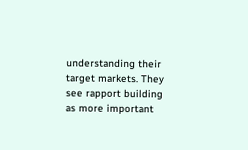understanding their target markets. They see rapport building as more important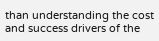than understanding the cost and success drivers of the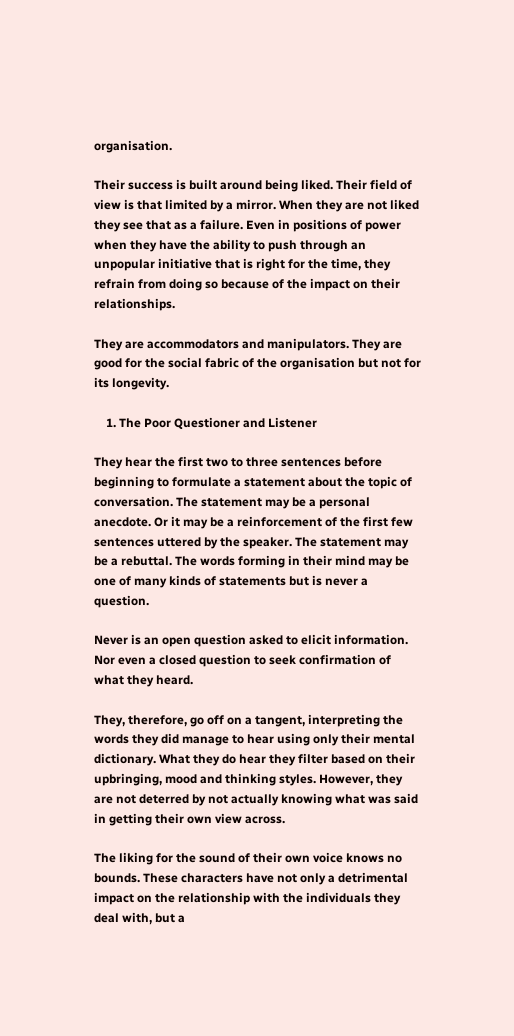organisation.

Their success is built around being liked. Their field of view is that limited by a mirror. When they are not liked they see that as a failure. Even in positions of power when they have the ability to push through an unpopular initiative that is right for the time, they refrain from doing so because of the impact on their relationships.

They are accommodators and manipulators. They are good for the social fabric of the organisation but not for its longevity.

    1. The Poor Questioner and Listener

They hear the first two to three sentences before beginning to formulate a statement about the topic of conversation. The statement may be a personal anecdote. Or it may be a reinforcement of the first few sentences uttered by the speaker. The statement may be a rebuttal. The words forming in their mind may be one of many kinds of statements but is never a question.

Never is an open question asked to elicit information. Nor even a closed question to seek confirmation of what they heard.

They, therefore, go off on a tangent, interpreting the words they did manage to hear using only their mental dictionary. What they do hear they filter based on their upbringing, mood and thinking styles. However, they are not deterred by not actually knowing what was said in getting their own view across.

The liking for the sound of their own voice knows no bounds. These characters have not only a detrimental impact on the relationship with the individuals they deal with, but a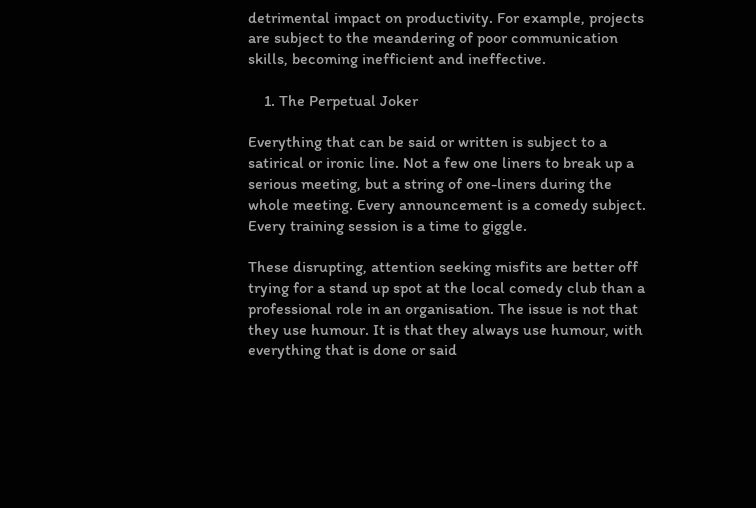detrimental impact on productivity. For example, projects are subject to the meandering of poor communication skills, becoming inefficient and ineffective.

    1. The Perpetual Joker

Everything that can be said or written is subject to a satirical or ironic line. Not a few one liners to break up a serious meeting, but a string of one-liners during the whole meeting. Every announcement is a comedy subject. Every training session is a time to giggle.

These disrupting, attention seeking misfits are better off trying for a stand up spot at the local comedy club than a professional role in an organisation. The issue is not that they use humour. It is that they always use humour, with everything that is done or said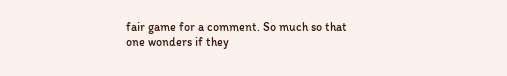fair game for a comment. So much so that one wonders if they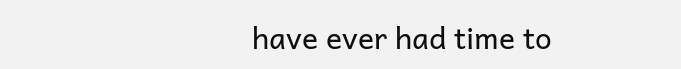have ever had time to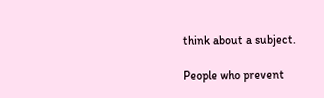think about a subject.

People who prevent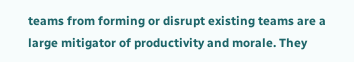teams from forming or disrupt existing teams are a large mitigator of productivity and morale. They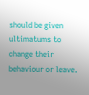should be given ultimatums to change their behaviour or leave.